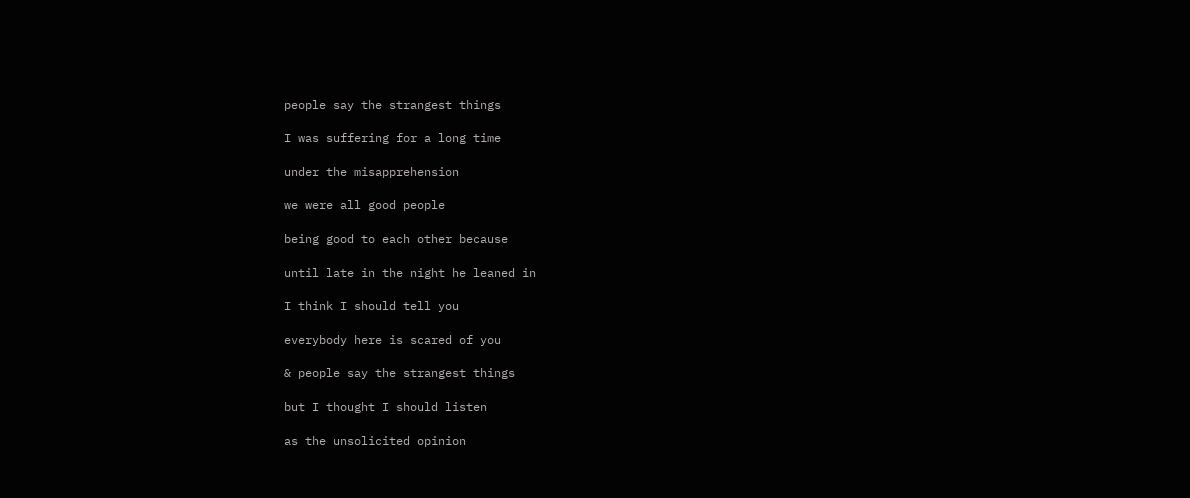people say the strangest things

I was suffering for a long time

under the misapprehension

we were all good people

being good to each other because

until late in the night he leaned in

I think I should tell you

everybody here is scared of you

& people say the strangest things

but I thought I should listen

as the unsolicited opinion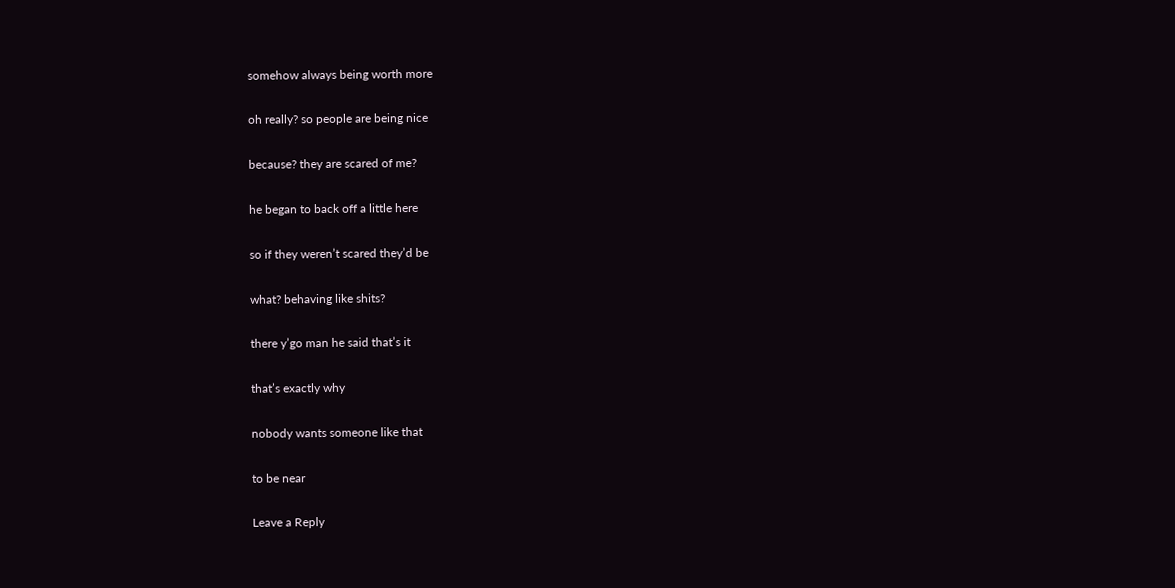somehow always being worth more

oh really? so people are being nice

because? they are scared of me?

he began to back off a little here

so if they weren’t scared they’d be

what? behaving like shits?

there y’go man he said that’s it

that’s exactly why

nobody wants someone like that

to be near

Leave a Reply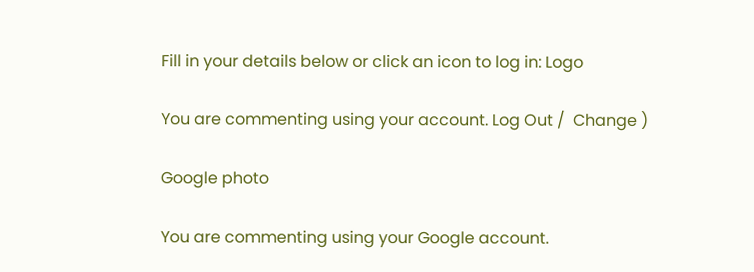Fill in your details below or click an icon to log in: Logo

You are commenting using your account. Log Out /  Change )

Google photo

You are commenting using your Google account.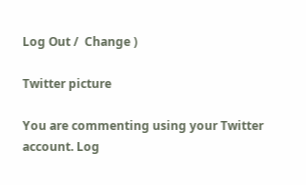Log Out /  Change )

Twitter picture

You are commenting using your Twitter account. Log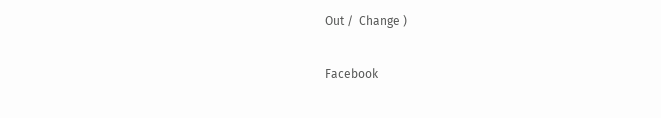Out /  Change )

Facebook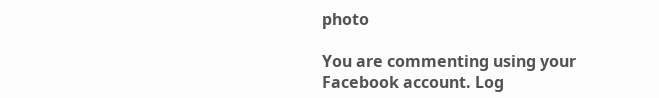photo

You are commenting using your Facebook account. Log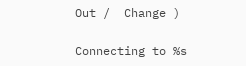Out /  Change )

Connecting to %s